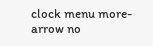clock menu more-arrow no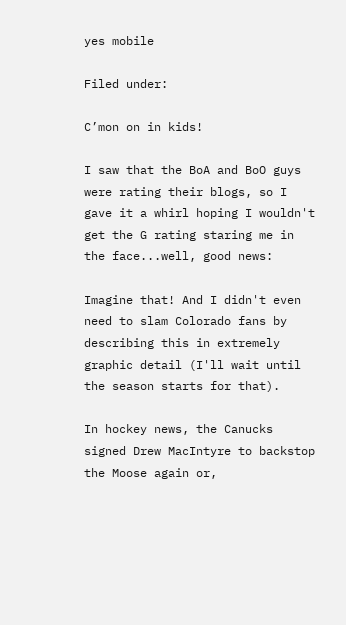yes mobile

Filed under:

C’mon on in kids!

I saw that the BoA and BoO guys were rating their blogs, so I gave it a whirl hoping I wouldn't get the G rating staring me in the face...well, good news:

Imagine that! And I didn't even need to slam Colorado fans by describing this in extremely graphic detail (I'll wait until the season starts for that).

In hockey news, the Canucks signed Drew MacIntyre to backstop the Moose again or,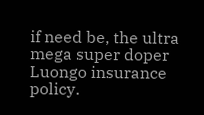if need be, the ultra mega super doper Luongo insurance policy.